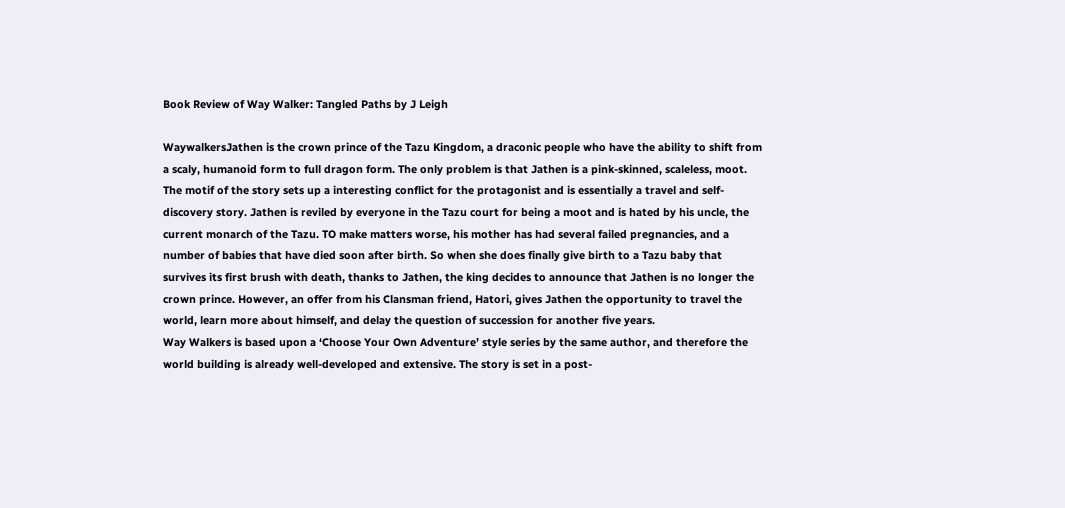Book Review of Way Walker: Tangled Paths by J Leigh

WaywalkersJathen is the crown prince of the Tazu Kingdom, a draconic people who have the ability to shift from a scaly, humanoid form to full dragon form. The only problem is that Jathen is a pink-skinned, scaleless, moot.
The motif of the story sets up a interesting conflict for the protagonist and is essentially a travel and self-discovery story. Jathen is reviled by everyone in the Tazu court for being a moot and is hated by his uncle, the current monarch of the Tazu. TO make matters worse, his mother has had several failed pregnancies, and a number of babies that have died soon after birth. So when she does finally give birth to a Tazu baby that survives its first brush with death, thanks to Jathen, the king decides to announce that Jathen is no longer the crown prince. However, an offer from his Clansman friend, Hatori, gives Jathen the opportunity to travel the world, learn more about himself, and delay the question of succession for another five years.
Way Walkers is based upon a ‘Choose Your Own Adventure’ style series by the same author, and therefore the world building is already well-developed and extensive. The story is set in a post-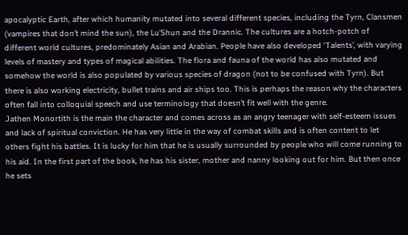apocalyptic Earth, after which humanity mutated into several different species, including the Tyrn, Clansmen (vampires that don’t mind the sun), the Lu’Shun and the Drannic. The cultures are a hotch-potch of different world cultures, predominately Asian and Arabian. People have also developed ‘Talents’, with varying levels of mastery and types of magical abilities. The flora and fauna of the world has also mutated and somehow the world is also populated by various species of dragon (not to be confused with Tyrn). But there is also working electricity, bullet trains and air ships too. This is perhaps the reason why the characters often fall into colloquial speech and use terminology that doesn’t fit well with the genre.
Jathen Monortith is the main the character and comes across as an angry teenager with self-esteem issues and lack of spiritual conviction. He has very little in the way of combat skills and is often content to let others fight his battles. It is lucky for him that he is usually surrounded by people who will come running to his aid. In the first part of the book, he has his sister, mother and nanny looking out for him. But then once he sets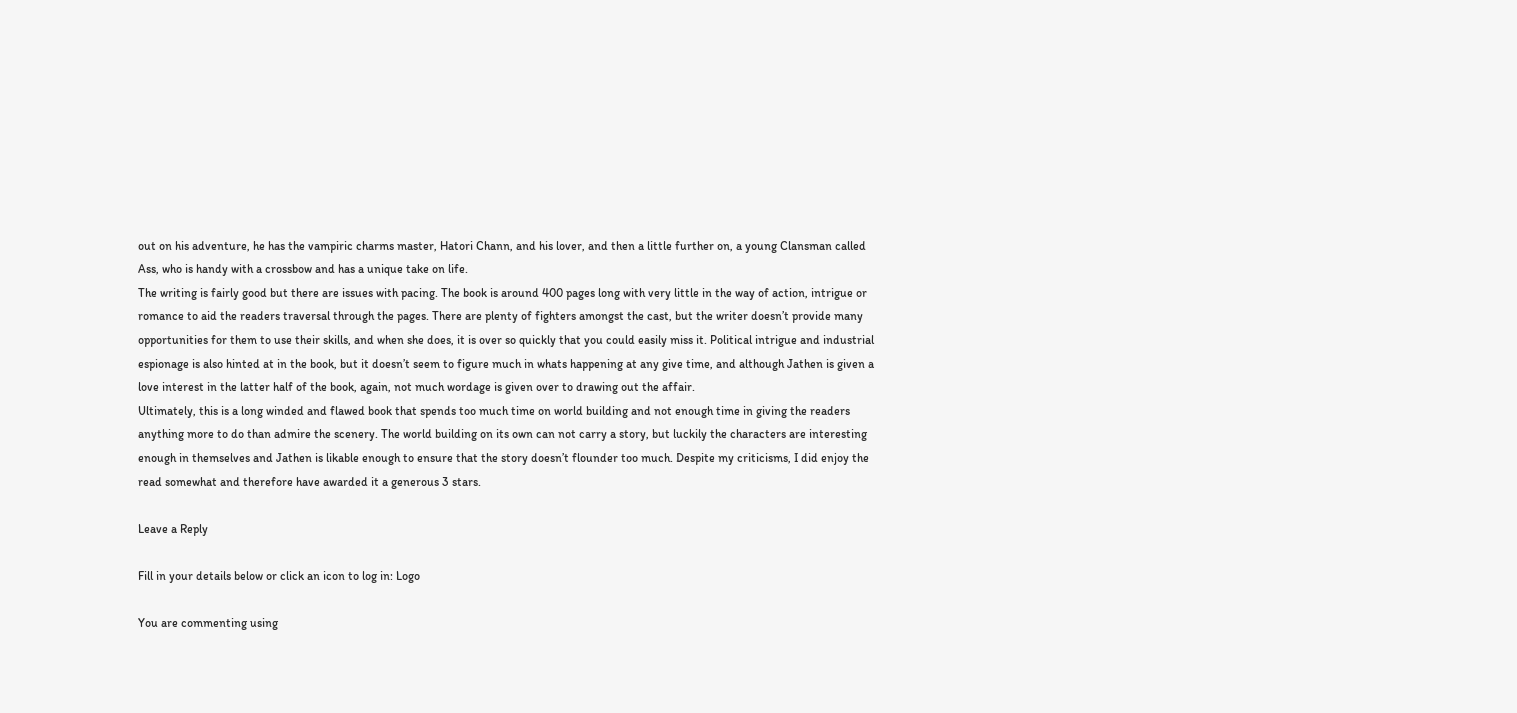out on his adventure, he has the vampiric charms master, Hatori Chann, and his lover, and then a little further on, a young Clansman called Ass, who is handy with a crossbow and has a unique take on life.
The writing is fairly good but there are issues with pacing. The book is around 400 pages long with very little in the way of action, intrigue or romance to aid the readers traversal through the pages. There are plenty of fighters amongst the cast, but the writer doesn’t provide many opportunities for them to use their skills, and when she does, it is over so quickly that you could easily miss it. Political intrigue and industrial espionage is also hinted at in the book, but it doesn’t seem to figure much in whats happening at any give time, and although Jathen is given a love interest in the latter half of the book, again, not much wordage is given over to drawing out the affair.
Ultimately, this is a long winded and flawed book that spends too much time on world building and not enough time in giving the readers anything more to do than admire the scenery. The world building on its own can not carry a story, but luckily the characters are interesting enough in themselves and Jathen is likable enough to ensure that the story doesn’t flounder too much. Despite my criticisms, I did enjoy the read somewhat and therefore have awarded it a generous 3 stars.

Leave a Reply

Fill in your details below or click an icon to log in: Logo

You are commenting using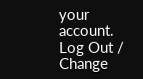your account. Log Out /  Change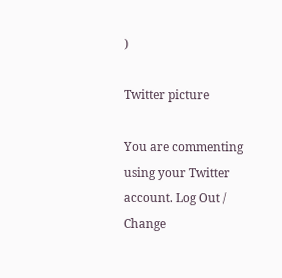)

Twitter picture

You are commenting using your Twitter account. Log Out /  Change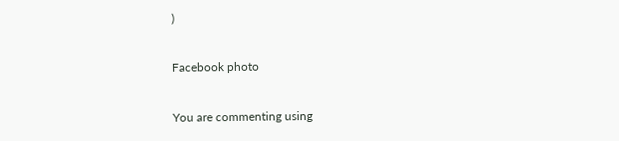)

Facebook photo

You are commenting using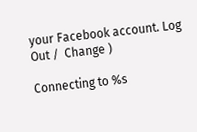your Facebook account. Log Out /  Change )

Connecting to %s